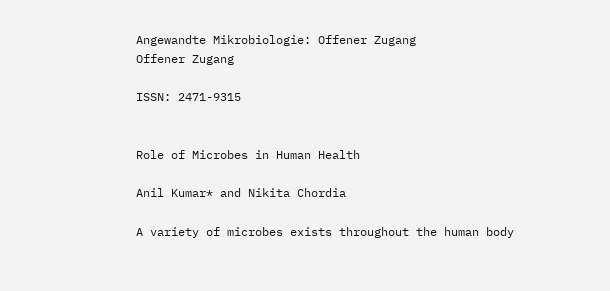Angewandte Mikrobiologie: Offener Zugang
Offener Zugang

ISSN: 2471-9315


Role of Microbes in Human Health

Anil Kumar* and Nikita Chordia

A variety of microbes exists throughout the human body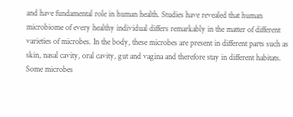and have fundamental role in human health. Studies have revealed that human microbiome of every healthy individual differs remarkably in the matter of different varieties of microbes. In the body, these microbes are present in different parts such as skin, nasal cavity, oral cavity, gut and vagina and therefore stay in different habitats. Some microbes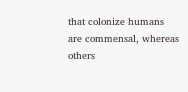that colonize humans are commensal, whereas others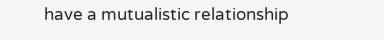have a mutualistic relationship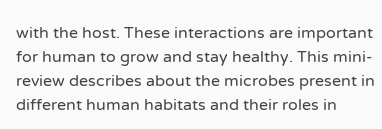with the host. These interactions are important for human to grow and stay healthy. This mini-review describes about the microbes present in different human habitats and their roles in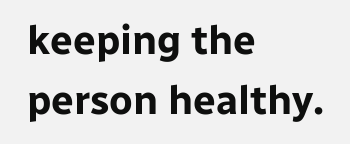keeping the person healthy.